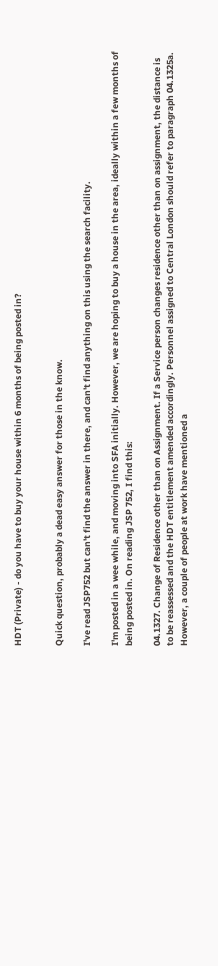HDT (Private) - do you have to buy your house within 6 months of being posted in?


Quick question, probably a dead easy answer for those in the know.

I've read JSP752 but can't find the answer in there, and can't find anything on this using the search facility.

I'm posted in a wee while, and moving into SFA initially. However, we are hoping to buy a house in the area, ideally within a few months of being posted in. On reading JSP 752, I find this:

04.1327. Change of Residence other than on Assignment. If a Service person changes residence other than on assignment, the distance is to be reassessed and the HDT entitlement amended accordingly. Personnel assigned to Central London should refer to paragraph 04.1325a.
However, a couple of people at work have mentioned a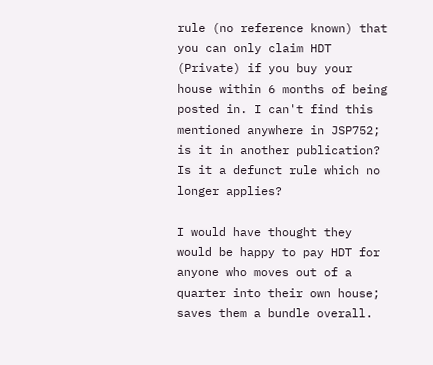rule (no reference known) that you can only claim HDT (Private) if you buy your house within 6 months of being posted in. I can't find this mentioned anywhere in JSP752; is it in another publication? Is it a defunct rule which no longer applies?

I would have thought they would be happy to pay HDT for anyone who moves out of a quarter into their own house; saves them a bundle overall.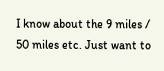I know about the 9 miles / 50 miles etc. Just want to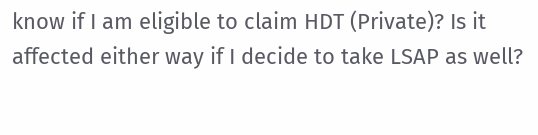know if I am eligible to claim HDT (Private)? Is it affected either way if I decide to take LSAP as well?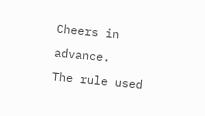Cheers in advance.
The rule used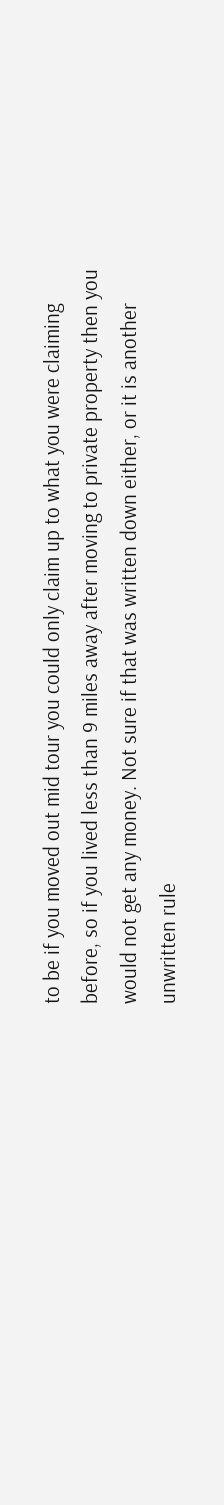to be if you moved out mid tour you could only claim up to what you were claiming before, so if you lived less than 9 miles away after moving to private property then you would not get any money. Not sure if that was written down either, or it is another unwritten rule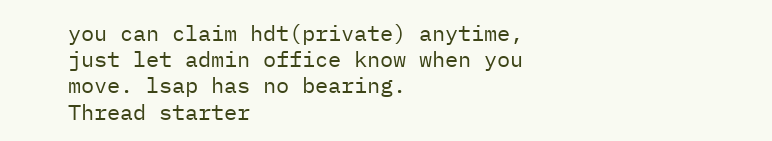you can claim hdt(private) anytime, just let admin office know when you move. lsap has no bearing.
Thread starter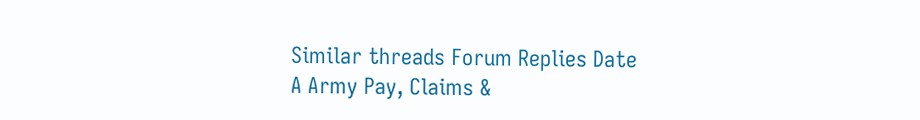Similar threads Forum Replies Date
A Army Pay, Claims &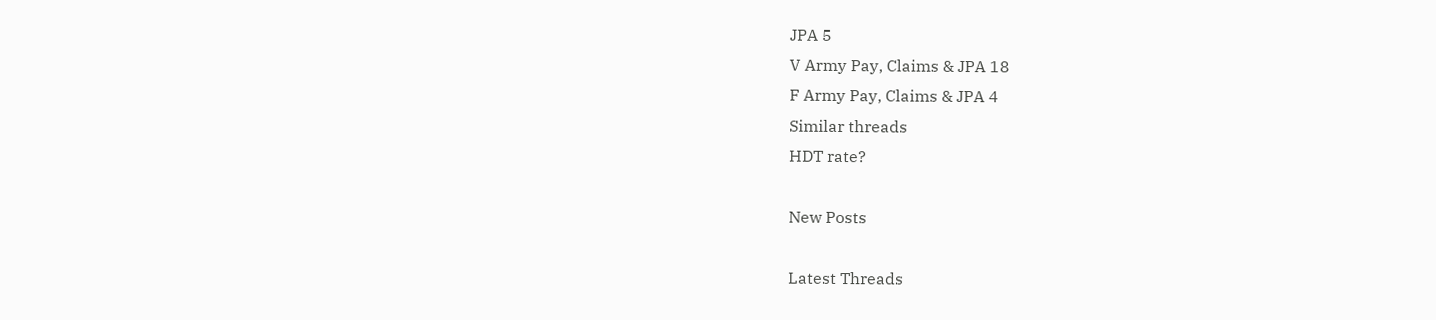JPA 5
V Army Pay, Claims & JPA 18
F Army Pay, Claims & JPA 4
Similar threads
HDT rate?

New Posts

Latest Threads